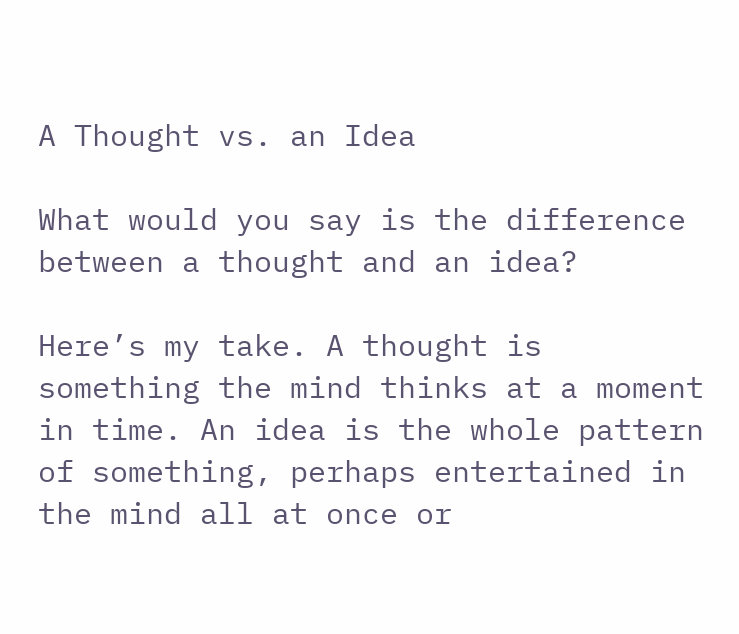A Thought vs. an Idea

What would you say is the difference between a thought and an idea?

Here’s my take. A thought is something the mind thinks at a moment in time. An idea is the whole pattern of something, perhaps entertained in the mind all at once or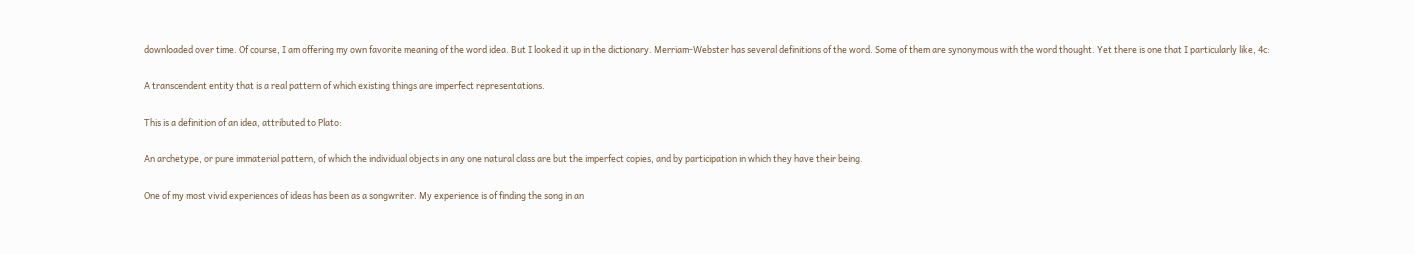downloaded over time. Of course, I am offering my own favorite meaning of the word idea. But I looked it up in the dictionary. Merriam-Webster has several definitions of the word. Some of them are synonymous with the word thought. Yet there is one that I particularly like, 4c:

A transcendent entity that is a real pattern of which existing things are imperfect representations.

This is a definition of an idea, attributed to Plato:

An archetype, or pure immaterial pattern, of which the individual objects in any one natural class are but the imperfect copies, and by participation in which they have their being.

One of my most vivid experiences of ideas has been as a songwriter. My experience is of finding the song in an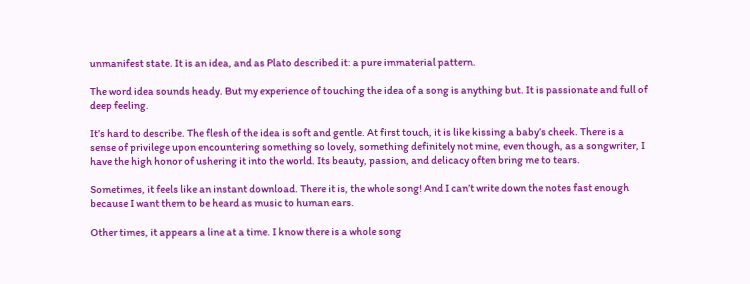unmanifest state. It is an idea, and as Plato described it: a pure immaterial pattern.

The word idea sounds heady. But my experience of touching the idea of a song is anything but. It is passionate and full of deep feeling.

It’s hard to describe. The flesh of the idea is soft and gentle. At first touch, it is like kissing a baby’s cheek. There is a sense of privilege upon encountering something so lovely, something definitely not mine, even though, as a songwriter, I have the high honor of ushering it into the world. Its beauty, passion, and delicacy often bring me to tears.

Sometimes, it feels like an instant download. There it is, the whole song! And I can’t write down the notes fast enough because I want them to be heard as music to human ears.

Other times, it appears a line at a time. I know there is a whole song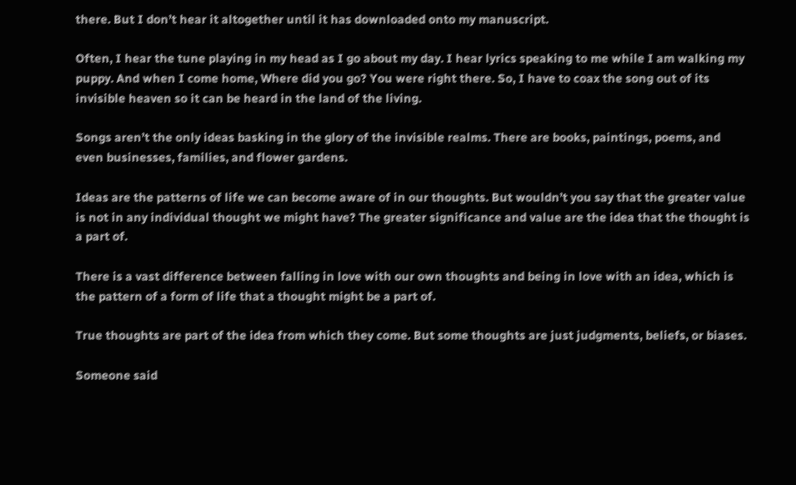there. But I don’t hear it altogether until it has downloaded onto my manuscript.

Often, I hear the tune playing in my head as I go about my day. I hear lyrics speaking to me while I am walking my puppy. And when I come home, Where did you go? You were right there. So, I have to coax the song out of its invisible heaven so it can be heard in the land of the living.

Songs aren’t the only ideas basking in the glory of the invisible realms. There are books, paintings, poems, and even businesses, families, and flower gardens.

Ideas are the patterns of life we can become aware of in our thoughts. But wouldn’t you say that the greater value is not in any individual thought we might have? The greater significance and value are the idea that the thought is a part of.

There is a vast difference between falling in love with our own thoughts and being in love with an idea, which is the pattern of a form of life that a thought might be a part of.

True thoughts are part of the idea from which they come. But some thoughts are just judgments, beliefs, or biases.

Someone said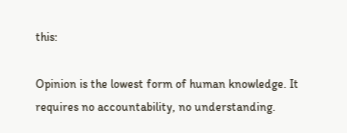this:

Opinion is the lowest form of human knowledge. It requires no accountability, no understanding.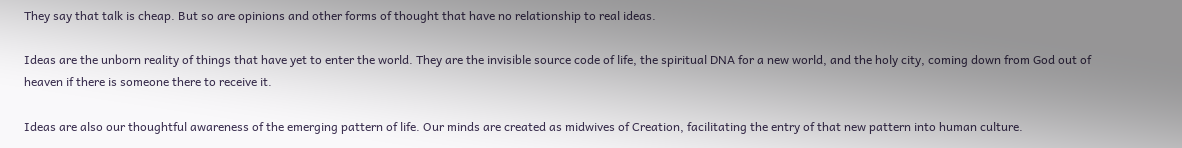They say that talk is cheap. But so are opinions and other forms of thought that have no relationship to real ideas.

Ideas are the unborn reality of things that have yet to enter the world. They are the invisible source code of life, the spiritual DNA for a new world, and the holy city, coming down from God out of heaven if there is someone there to receive it.

Ideas are also our thoughtful awareness of the emerging pattern of life. Our minds are created as midwives of Creation, facilitating the entry of that new pattern into human culture.